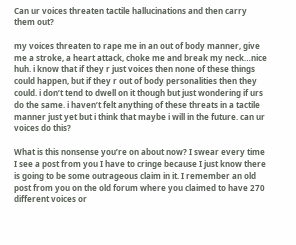Can ur voices threaten tactile hallucinations and then carry them out?

my voices threaten to rape me in an out of body manner, give me a stroke, a heart attack, choke me and break my neck…nice huh. i know that if they r just voices then none of these things could happen, but if they r out of body personalities then they could. i don’t tend to dwell on it though but just wondering if urs do the same. i haven’t felt anything of these threats in a tactile manner just yet but i think that maybe i will in the future. can ur voices do this?

What is this nonsense you’re on about now? I swear every time I see a post from you I have to cringe because I just know there is going to be some outrageous claim in it. I remember an old post from you on the old forum where you claimed to have 270 different voices or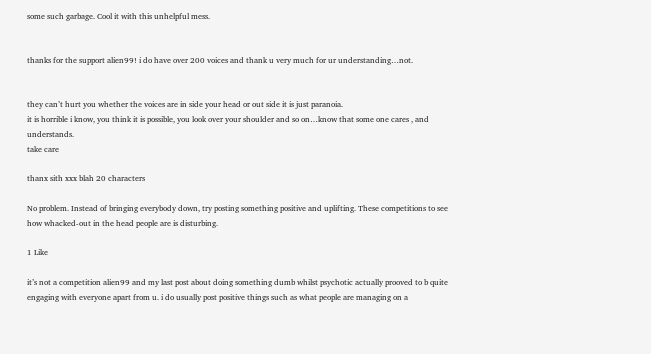some such garbage. Cool it with this unhelpful mess.


thanks for the support alien99! i do have over 200 voices and thank u very much for ur understanding…not.


they can’t hurt you whether the voices are in side your head or out side it is just paranoia.
it is horrible i know, you think it is possible, you look over your shoulder and so on…know that some one cares , and understands.
take care

thanx sith xxx blah 20 characters

No problem. Instead of bringing everybody down, try posting something positive and uplifting. These competitions to see how whacked-out in the head people are is disturbing.

1 Like

it’s not a competition alien99 and my last post about doing something dumb whilst psychotic actually prooved to b quite engaging with everyone apart from u. i do usually post positive things such as what people are managing on a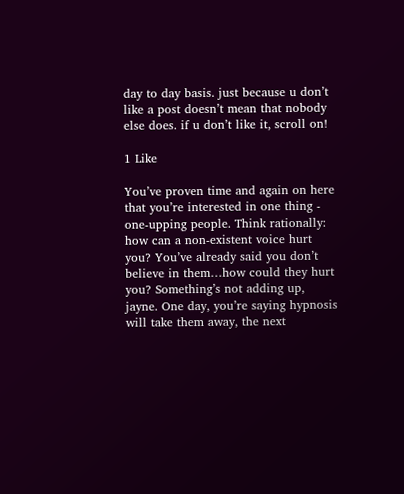day to day basis. just because u don’t like a post doesn’t mean that nobody else does. if u don’t like it, scroll on!

1 Like

You’ve proven time and again on here that you’re interested in one thing - one-upping people. Think rationally: how can a non-existent voice hurt you? You’ve already said you don’t believe in them…how could they hurt you? Something’s not adding up, jayne. One day, you’re saying hypnosis will take them away, the next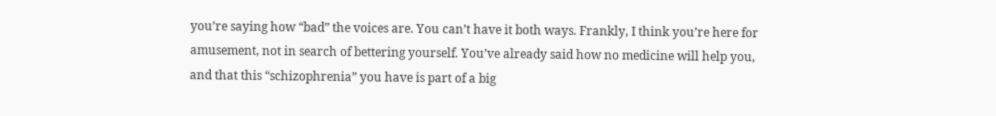you’re saying how “bad” the voices are. You can’t have it both ways. Frankly, I think you’re here for amusement, not in search of bettering yourself. You’ve already said how no medicine will help you, and that this “schizophrenia” you have is part of a big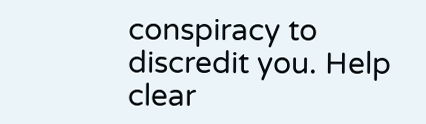conspiracy to discredit you. Help clear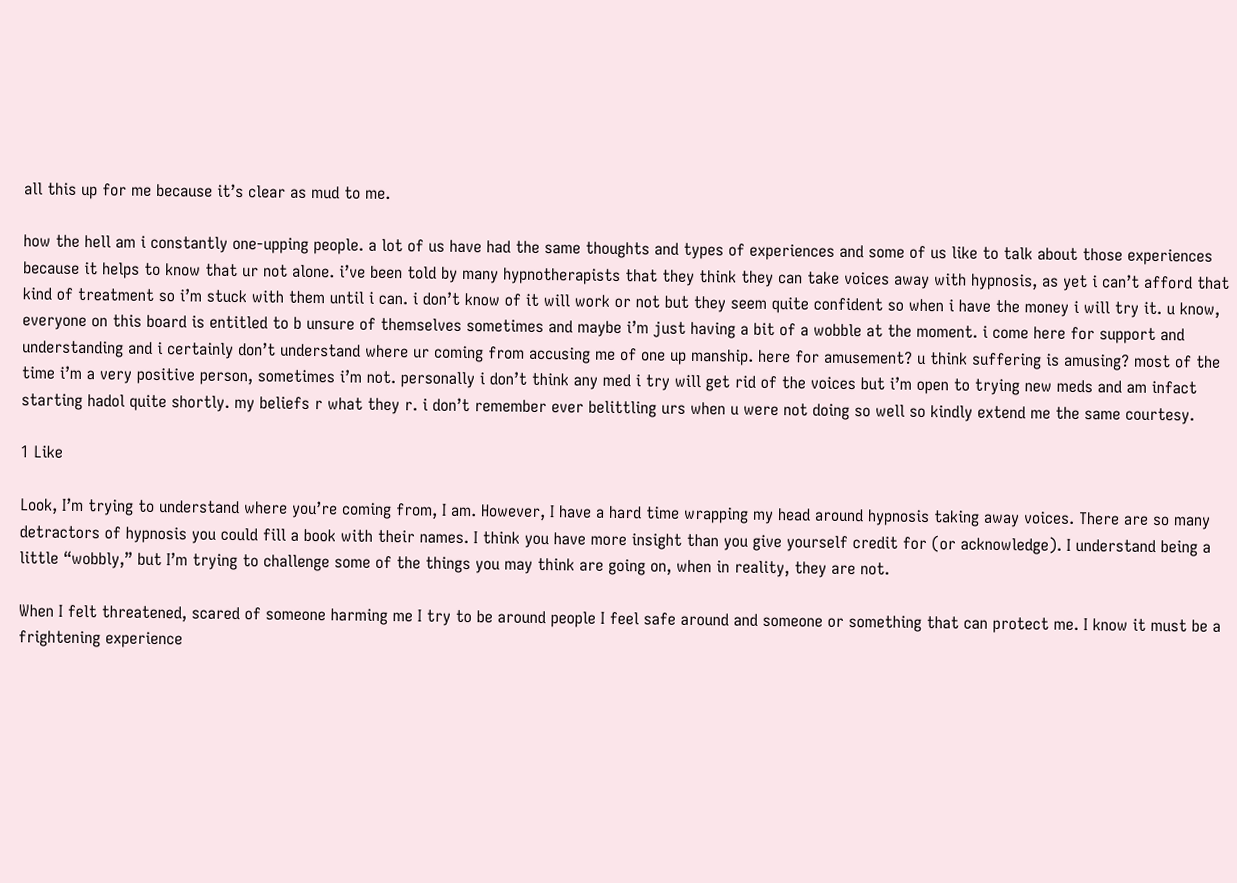all this up for me because it’s clear as mud to me.

how the hell am i constantly one-upping people. a lot of us have had the same thoughts and types of experiences and some of us like to talk about those experiences because it helps to know that ur not alone. i’ve been told by many hypnotherapists that they think they can take voices away with hypnosis, as yet i can’t afford that kind of treatment so i’m stuck with them until i can. i don’t know of it will work or not but they seem quite confident so when i have the money i will try it. u know, everyone on this board is entitled to b unsure of themselves sometimes and maybe i’m just having a bit of a wobble at the moment. i come here for support and understanding and i certainly don’t understand where ur coming from accusing me of one up manship. here for amusement? u think suffering is amusing? most of the time i’m a very positive person, sometimes i’m not. personally i don’t think any med i try will get rid of the voices but i’m open to trying new meds and am infact starting hadol quite shortly. my beliefs r what they r. i don’t remember ever belittling urs when u were not doing so well so kindly extend me the same courtesy.

1 Like

Look, I’m trying to understand where you’re coming from, I am. However, I have a hard time wrapping my head around hypnosis taking away voices. There are so many detractors of hypnosis you could fill a book with their names. I think you have more insight than you give yourself credit for (or acknowledge). I understand being a little “wobbly,” but I’m trying to challenge some of the things you may think are going on, when in reality, they are not.

When I felt threatened, scared of someone harming me I try to be around people I feel safe around and someone or something that can protect me. I know it must be a frightening experience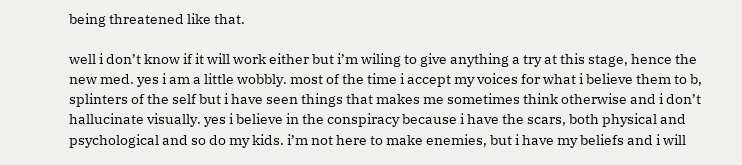being threatened like that.

well i don’t know if it will work either but i’m wiling to give anything a try at this stage, hence the new med. yes i am a little wobbly. most of the time i accept my voices for what i believe them to b, splinters of the self but i have seen things that makes me sometimes think otherwise and i don’t hallucinate visually. yes i believe in the conspiracy because i have the scars, both physical and psychological and so do my kids. i’m not here to make enemies, but i have my beliefs and i will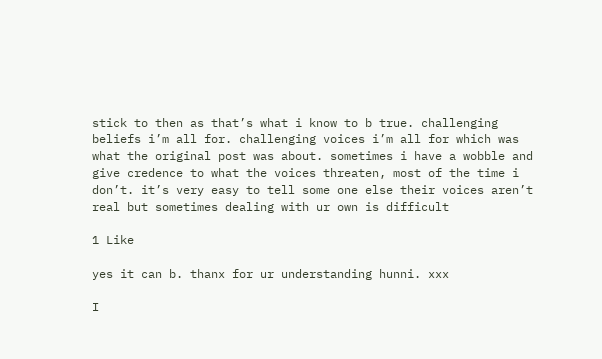stick to then as that’s what i know to b true. challenging beliefs i’m all for. challenging voices i’m all for which was what the original post was about. sometimes i have a wobble and give credence to what the voices threaten, most of the time i don’t. it’s very easy to tell some one else their voices aren’t real but sometimes dealing with ur own is difficult

1 Like

yes it can b. thanx for ur understanding hunni. xxx

I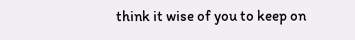think it wise of you to keep on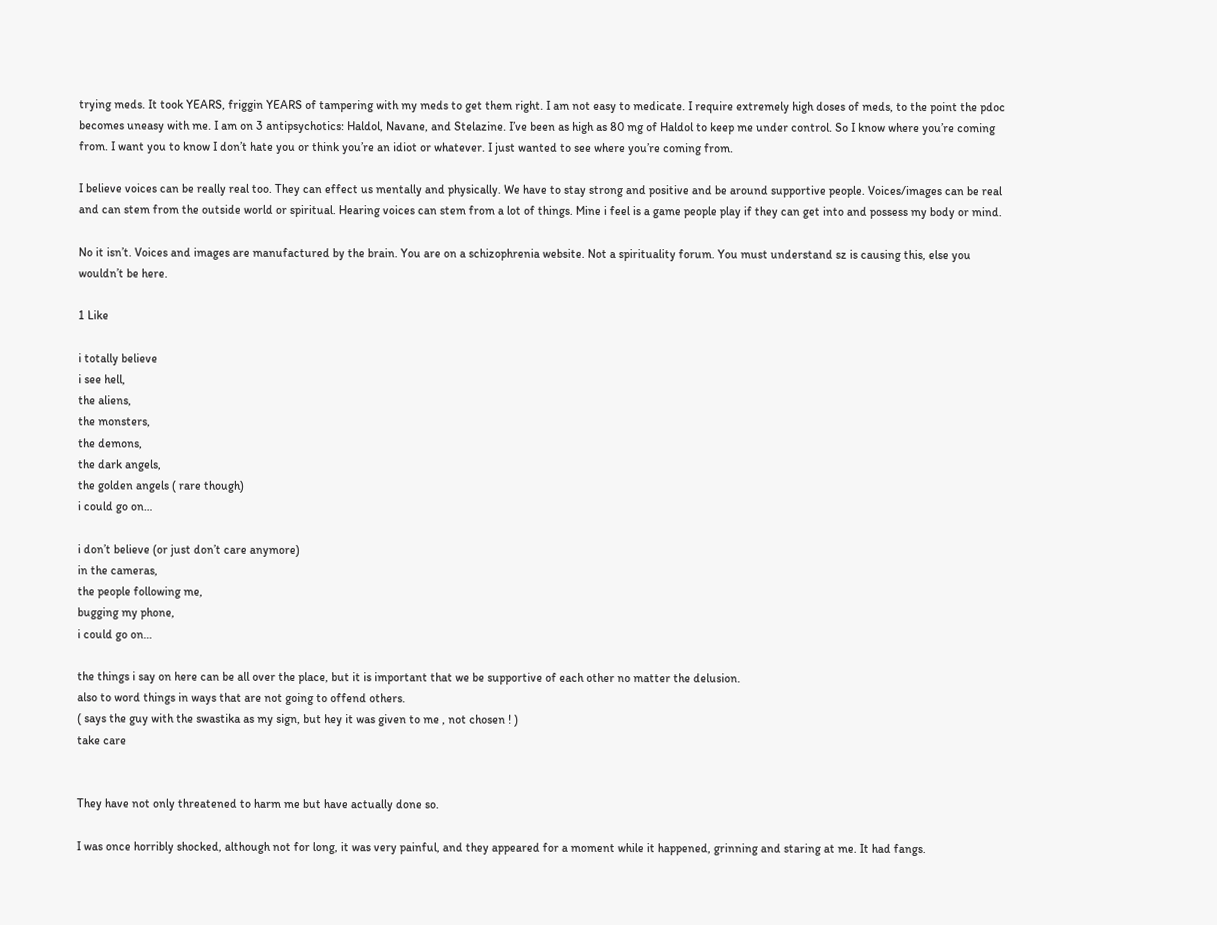trying meds. It took YEARS, friggin YEARS of tampering with my meds to get them right. I am not easy to medicate. I require extremely high doses of meds, to the point the pdoc becomes uneasy with me. I am on 3 antipsychotics: Haldol, Navane, and Stelazine. I’ve been as high as 80 mg of Haldol to keep me under control. So I know where you’re coming from. I want you to know I don’t hate you or think you’re an idiot or whatever. I just wanted to see where you’re coming from.

I believe voices can be really real too. They can effect us mentally and physically. We have to stay strong and positive and be around supportive people. Voices/images can be real and can stem from the outside world or spiritual. Hearing voices can stem from a lot of things. Mine i feel is a game people play if they can get into and possess my body or mind.

No it isn’t. Voices and images are manufactured by the brain. You are on a schizophrenia website. Not a spirituality forum. You must understand sz is causing this, else you wouldn’t be here.

1 Like

i totally believe
i see hell,
the aliens,
the monsters,
the demons,
the dark angels,
the golden angels ( rare though)
i could go on…

i don’t believe (or just don’t care anymore)
in the cameras,
the people following me,
bugging my phone,
i could go on…

the things i say on here can be all over the place, but it is important that we be supportive of each other no matter the delusion.
also to word things in ways that are not going to offend others.
( says the guy with the swastika as my sign, but hey it was given to me , not chosen ! )
take care


They have not only threatened to harm me but have actually done so.

I was once horribly shocked, although not for long, it was very painful, and they appeared for a moment while it happened, grinning and staring at me. It had fangs.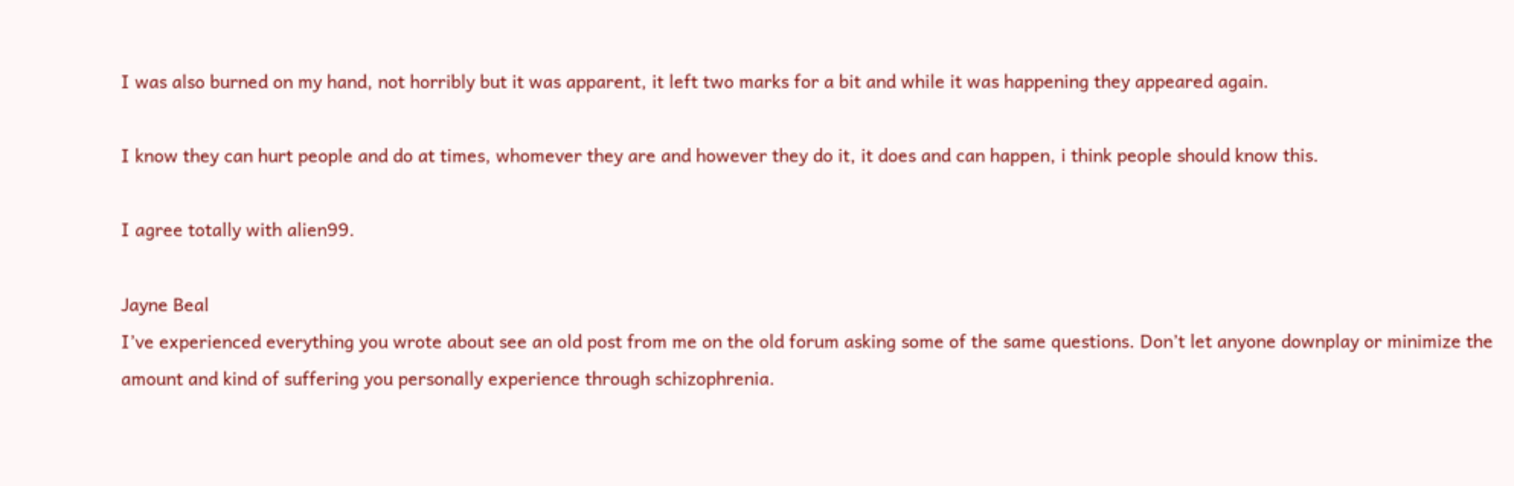I was also burned on my hand, not horribly but it was apparent, it left two marks for a bit and while it was happening they appeared again.

I know they can hurt people and do at times, whomever they are and however they do it, it does and can happen, i think people should know this.

I agree totally with alien99.

Jayne Beal
I’ve experienced everything you wrote about see an old post from me on the old forum asking some of the same questions. Don’t let anyone downplay or minimize the amount and kind of suffering you personally experience through schizophrenia.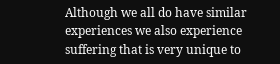Although we all do have similar experiences we also experience suffering that is very unique to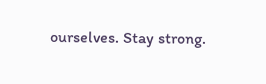ourselves. Stay strong.